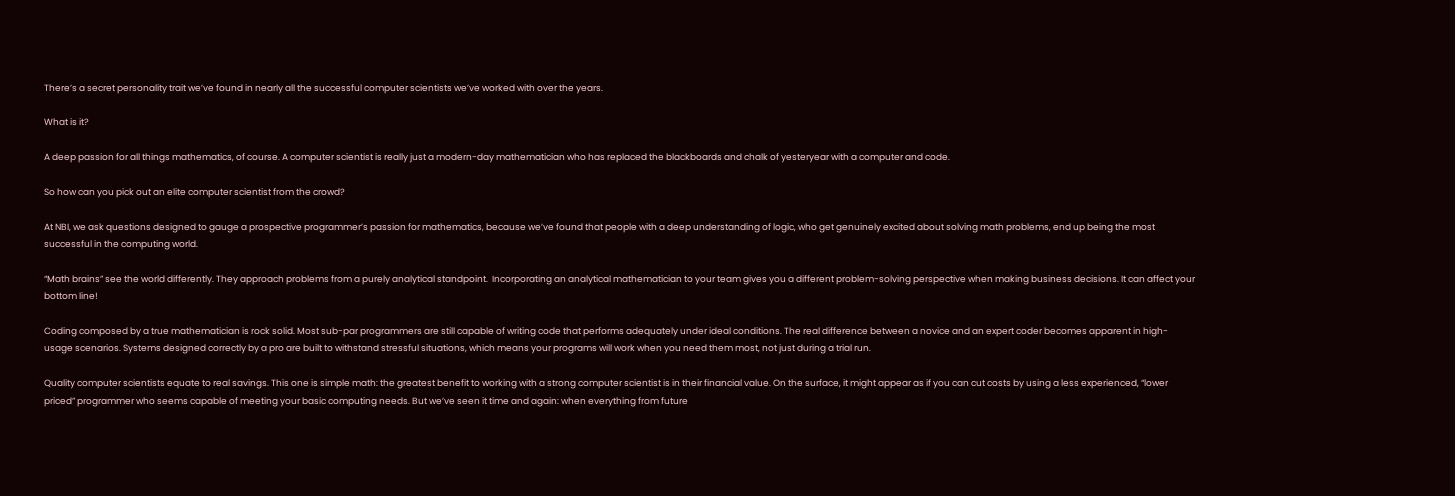There’s a secret personality trait we’ve found in nearly all the successful computer scientists we’ve worked with over the years.

What is it?

A deep passion for all things mathematics, of course. A computer scientist is really just a modern-day mathematician who has replaced the blackboards and chalk of yesteryear with a computer and code.

So how can you pick out an elite computer scientist from the crowd?

At NBI, we ask questions designed to gauge a prospective programmer’s passion for mathematics, because we’ve found that people with a deep understanding of logic, who get genuinely excited about solving math problems, end up being the most successful in the computing world.

“Math brains” see the world differently. They approach problems from a purely analytical standpoint.  Incorporating an analytical mathematician to your team gives you a different problem-solving perspective when making business decisions. It can affect your bottom line!

Coding composed by a true mathematician is rock solid. Most sub-par programmers are still capable of writing code that performs adequately under ideal conditions. The real difference between a novice and an expert coder becomes apparent in high-usage scenarios. Systems designed correctly by a pro are built to withstand stressful situations, which means your programs will work when you need them most, not just during a trial run.

Quality computer scientists equate to real savings. This one is simple math: the greatest benefit to working with a strong computer scientist is in their financial value. On the surface, it might appear as if you can cut costs by using a less experienced, “lower priced” programmer who seems capable of meeting your basic computing needs. But we’ve seen it time and again: when everything from future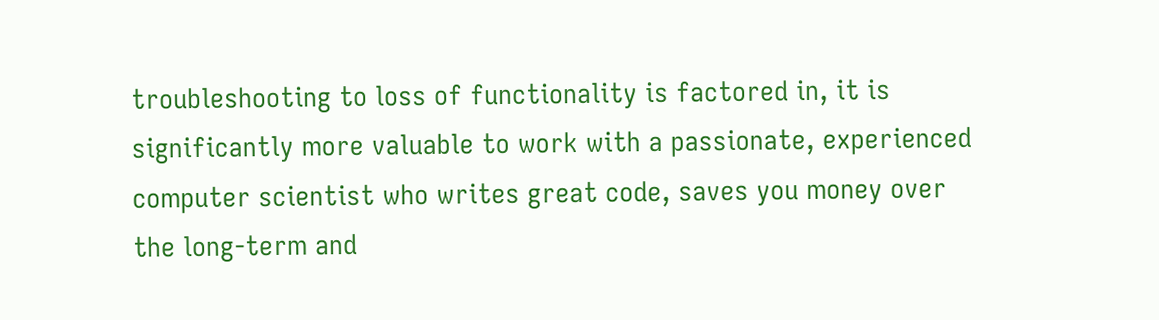troubleshooting to loss of functionality is factored in, it is significantly more valuable to work with a passionate, experienced computer scientist who writes great code, saves you money over the long-term and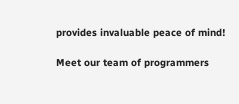provides invaluable peace of mind!

Meet our team of programmers